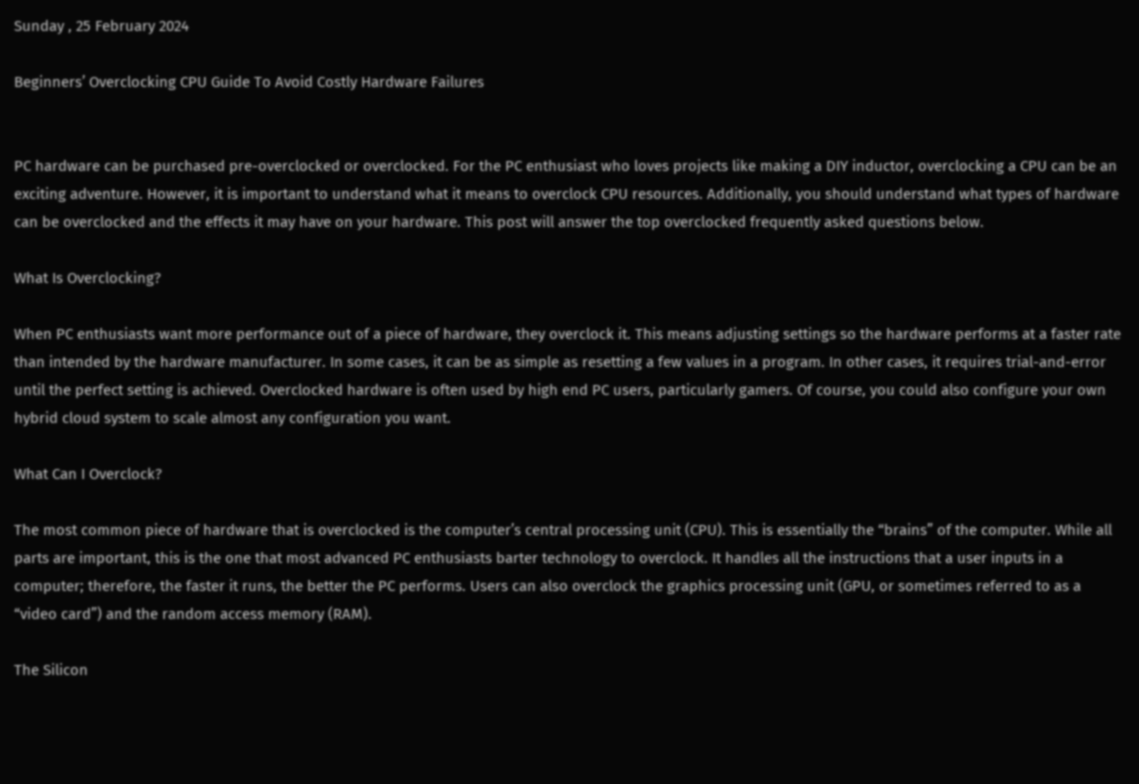Sunday , 25 February 2024

Beginners’ Overclocking CPU Guide To Avoid Costly Hardware Failures


PC hardware can be purchased pre-overclocked or overclocked. For the PC enthusiast who loves projects like making a DIY inductor, overclocking a CPU can be an exciting adventure. However, it is important to understand what it means to overclock CPU resources. Additionally, you should understand what types of hardware can be overclocked and the effects it may have on your hardware. This post will answer the top overclocked frequently asked questions below.

What Is Overclocking?

When PC enthusiasts want more performance out of a piece of hardware, they overclock it. This means adjusting settings so the hardware performs at a faster rate than intended by the hardware manufacturer. In some cases, it can be as simple as resetting a few values in a program. In other cases, it requires trial-and-error until the perfect setting is achieved. Overclocked hardware is often used by high end PC users, particularly gamers. Of course, you could also configure your own hybrid cloud system to scale almost any configuration you want.

What Can I Overclock?

The most common piece of hardware that is overclocked is the computer’s central processing unit (CPU). This is essentially the “brains” of the computer. While all parts are important, this is the one that most advanced PC enthusiasts barter technology to overclock. It handles all the instructions that a user inputs in a computer; therefore, the faster it runs, the better the PC performs. Users can also overclock the graphics processing unit (GPU, or sometimes referred to as a “video card”) and the random access memory (RAM).

The Silicon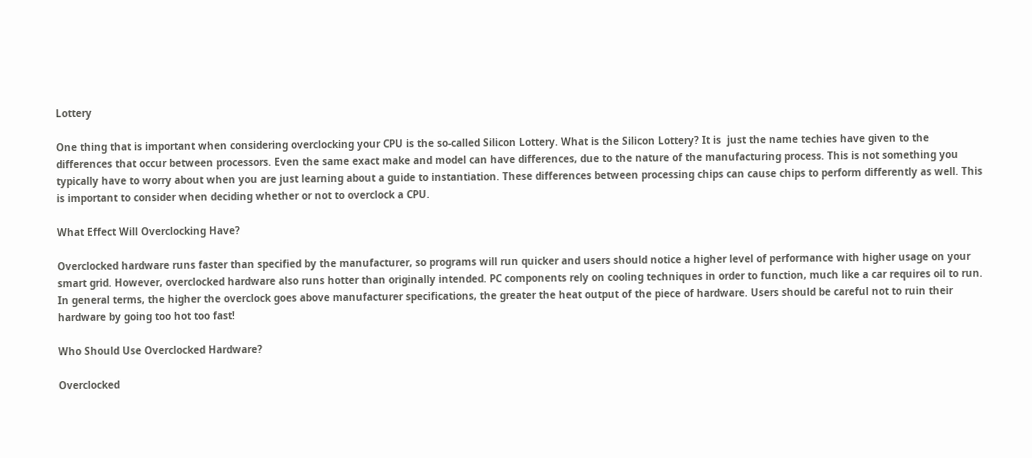Lottery

One thing that is important when considering overclocking your CPU is the so-called Silicon Lottery. What is the Silicon Lottery? It is  just the name techies have given to the differences that occur between processors. Even the same exact make and model can have differences, due to the nature of the manufacturing process. This is not something you typically have to worry about when you are just learning about a guide to instantiation. These differences between processing chips can cause chips to perform differently as well. This is important to consider when deciding whether or not to overclock a CPU.

What Effect Will Overclocking Have?

Overclocked hardware runs faster than specified by the manufacturer, so programs will run quicker and users should notice a higher level of performance with higher usage on your smart grid. However, overclocked hardware also runs hotter than originally intended. PC components rely on cooling techniques in order to function, much like a car requires oil to run. In general terms, the higher the overclock goes above manufacturer specifications, the greater the heat output of the piece of hardware. Users should be careful not to ruin their hardware by going too hot too fast!

Who Should Use Overclocked Hardware?

Overclocked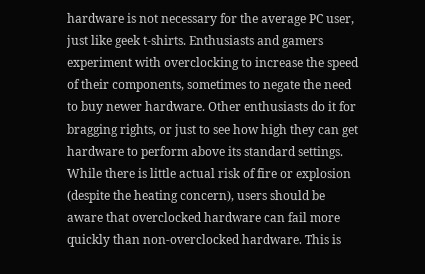hardware is not necessary for the average PC user, just like geek t-shirts. Enthusiasts and gamers experiment with overclocking to increase the speed of their components, sometimes to negate the need to buy newer hardware. Other enthusiasts do it for bragging rights, or just to see how high they can get hardware to perform above its standard settings. While there is little actual risk of fire or explosion (despite the heating concern), users should be aware that overclocked hardware can fail more quickly than non-overclocked hardware. This is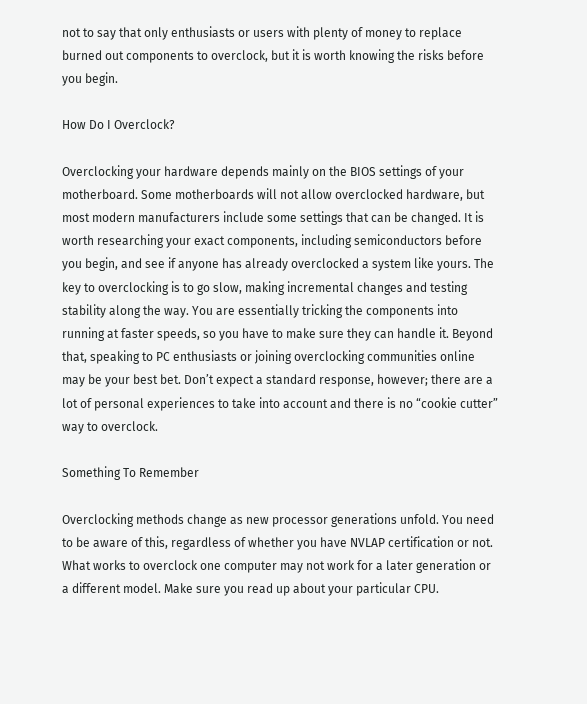not to say that only enthusiasts or users with plenty of money to replace burned out components to overclock, but it is worth knowing the risks before you begin.

How Do I Overclock?

Overclocking your hardware depends mainly on the BIOS settings of your motherboard. Some motherboards will not allow overclocked hardware, but most modern manufacturers include some settings that can be changed. It is worth researching your exact components, including semiconductors before you begin, and see if anyone has already overclocked a system like yours. The key to overclocking is to go slow, making incremental changes and testing stability along the way. You are essentially tricking the components into running at faster speeds, so you have to make sure they can handle it. Beyond that, speaking to PC enthusiasts or joining overclocking communities online may be your best bet. Don’t expect a standard response, however; there are a lot of personal experiences to take into account and there is no “cookie cutter” way to overclock.

Something To Remember

Overclocking methods change as new processor generations unfold. You need to be aware of this, regardless of whether you have NVLAP certification or not. What works to overclock one computer may not work for a later generation or a different model. Make sure you read up about your particular CPU.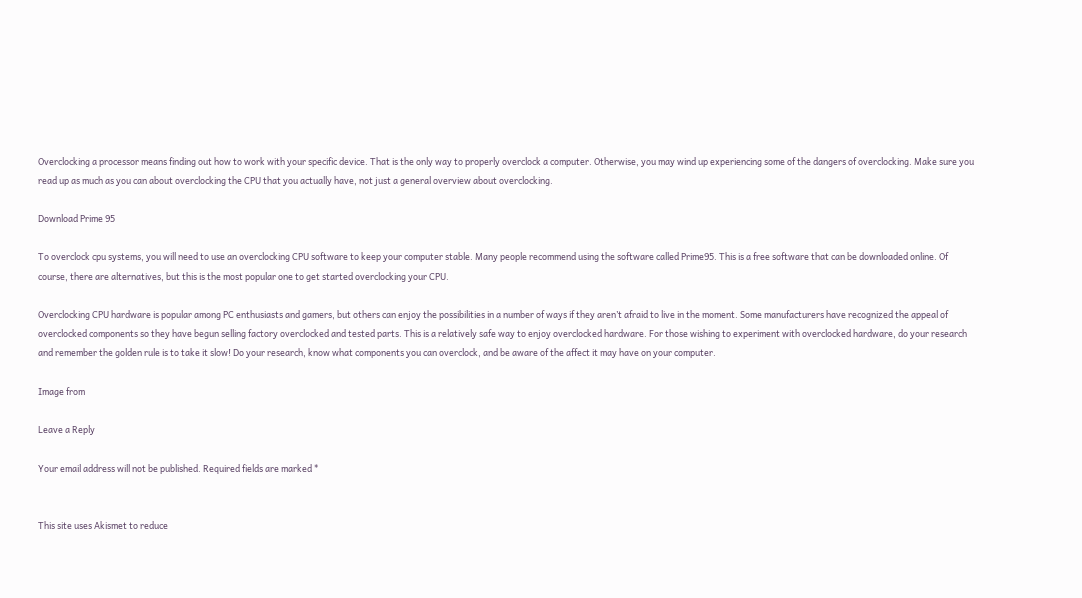Overclocking a processor means finding out how to work with your specific device. That is the only way to properly overclock a computer. Otherwise, you may wind up experiencing some of the dangers of overclocking. Make sure you read up as much as you can about overclocking the CPU that you actually have, not just a general overview about overclocking.

Download Prime 95

To overclock cpu systems, you will need to use an overclocking CPU software to keep your computer stable. Many people recommend using the software called Prime95. This is a free software that can be downloaded online. Of course, there are alternatives, but this is the most popular one to get started overclocking your CPU.

Overclocking CPU hardware is popular among PC enthusiasts and gamers, but others can enjoy the possibilities in a number of ways if they aren’t afraid to live in the moment. Some manufacturers have recognized the appeal of overclocked components so they have begun selling factory overclocked and tested parts. This is a relatively safe way to enjoy overclocked hardware. For those wishing to experiment with overclocked hardware, do your research and remember the golden rule is to take it slow! Do your research, know what components you can overclock, and be aware of the affect it may have on your computer.

Image from

Leave a Reply

Your email address will not be published. Required fields are marked *


This site uses Akismet to reduce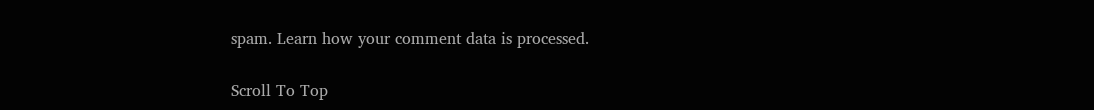spam. Learn how your comment data is processed.

Scroll To Top